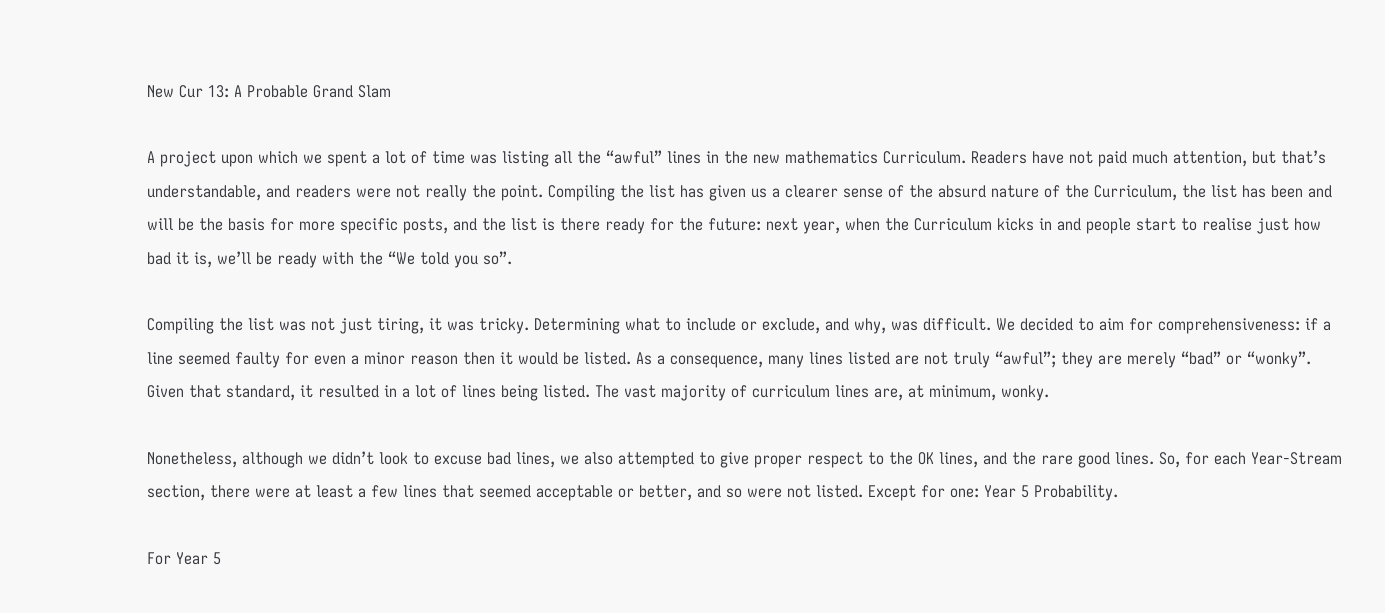New Cur 13: A Probable Grand Slam

A project upon which we spent a lot of time was listing all the “awful” lines in the new mathematics Curriculum. Readers have not paid much attention, but that’s understandable, and readers were not really the point. Compiling the list has given us a clearer sense of the absurd nature of the Curriculum, the list has been and will be the basis for more specific posts, and the list is there ready for the future: next year, when the Curriculum kicks in and people start to realise just how bad it is, we’ll be ready with the “We told you so”.

Compiling the list was not just tiring, it was tricky. Determining what to include or exclude, and why, was difficult. We decided to aim for comprehensiveness: if a line seemed faulty for even a minor reason then it would be listed. As a consequence, many lines listed are not truly “awful”; they are merely “bad” or “wonky”. Given that standard, it resulted in a lot of lines being listed. The vast majority of curriculum lines are, at minimum, wonky.

Nonetheless, although we didn’t look to excuse bad lines, we also attempted to give proper respect to the OK lines, and the rare good lines. So, for each Year-Stream section, there were at least a few lines that seemed acceptable or better, and so were not listed. Except for one: Year 5 Probability.

For Year 5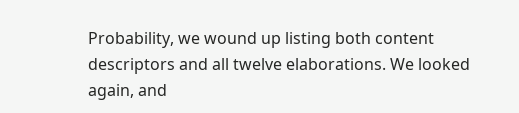Probability, we wound up listing both content descriptors and all twelve elaborations. We looked again, and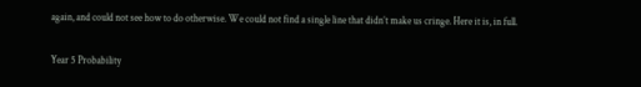again, and could not see how to do otherwise. We could not find a single line that didn’t make us cringe. Here it is, in full.

Year 5 Probability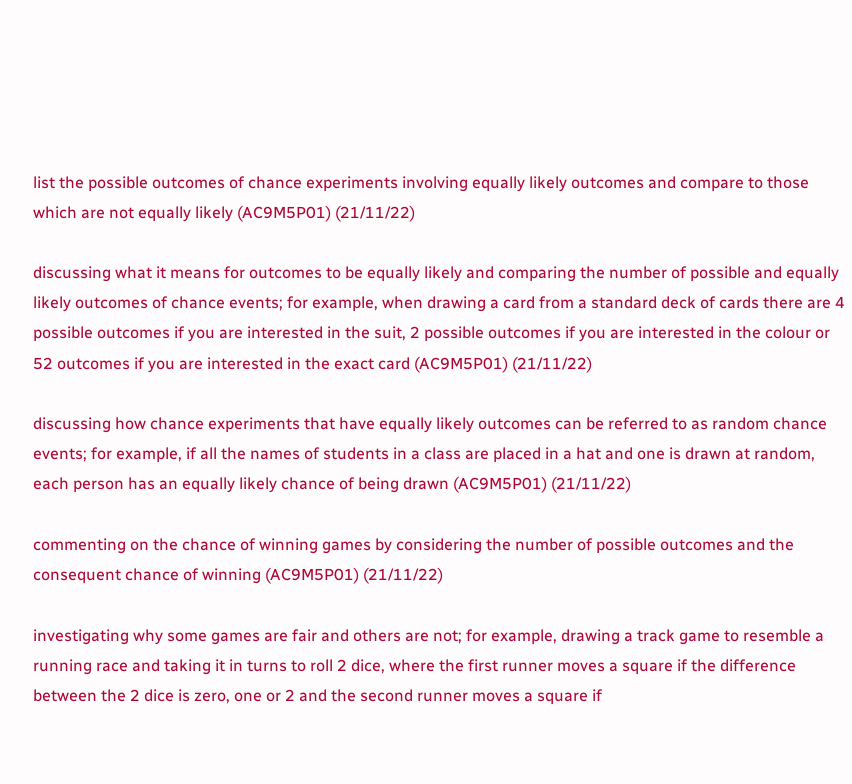list the possible outcomes of chance experiments involving equally likely outcomes and compare to those which are not equally likely (AC9M5P01) (21/11/22)

discussing what it means for outcomes to be equally likely and comparing the number of possible and equally likely outcomes of chance events; for example, when drawing a card from a standard deck of cards there are 4 possible outcomes if you are interested in the suit, 2 possible outcomes if you are interested in the colour or 52 outcomes if you are interested in the exact card (AC9M5P01) (21/11/22)

discussing how chance experiments that have equally likely outcomes can be referred to as random chance events; for example, if all the names of students in a class are placed in a hat and one is drawn at random, each person has an equally likely chance of being drawn (AC9M5P01) (21/11/22)

commenting on the chance of winning games by considering the number of possible outcomes and the consequent chance of winning (AC9M5P01) (21/11/22)

investigating why some games are fair and others are not; for example, drawing a track game to resemble a running race and taking it in turns to roll 2 dice, where the first runner moves a square if the difference between the 2 dice is zero, one or 2 and the second runner moves a square if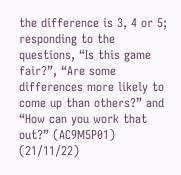the difference is 3, 4 or 5; responding to the questions, “Is this game fair?”, “Are some differences more likely to come up than others?” and “How can you work that out?” (AC9M5P01) (21/11/22)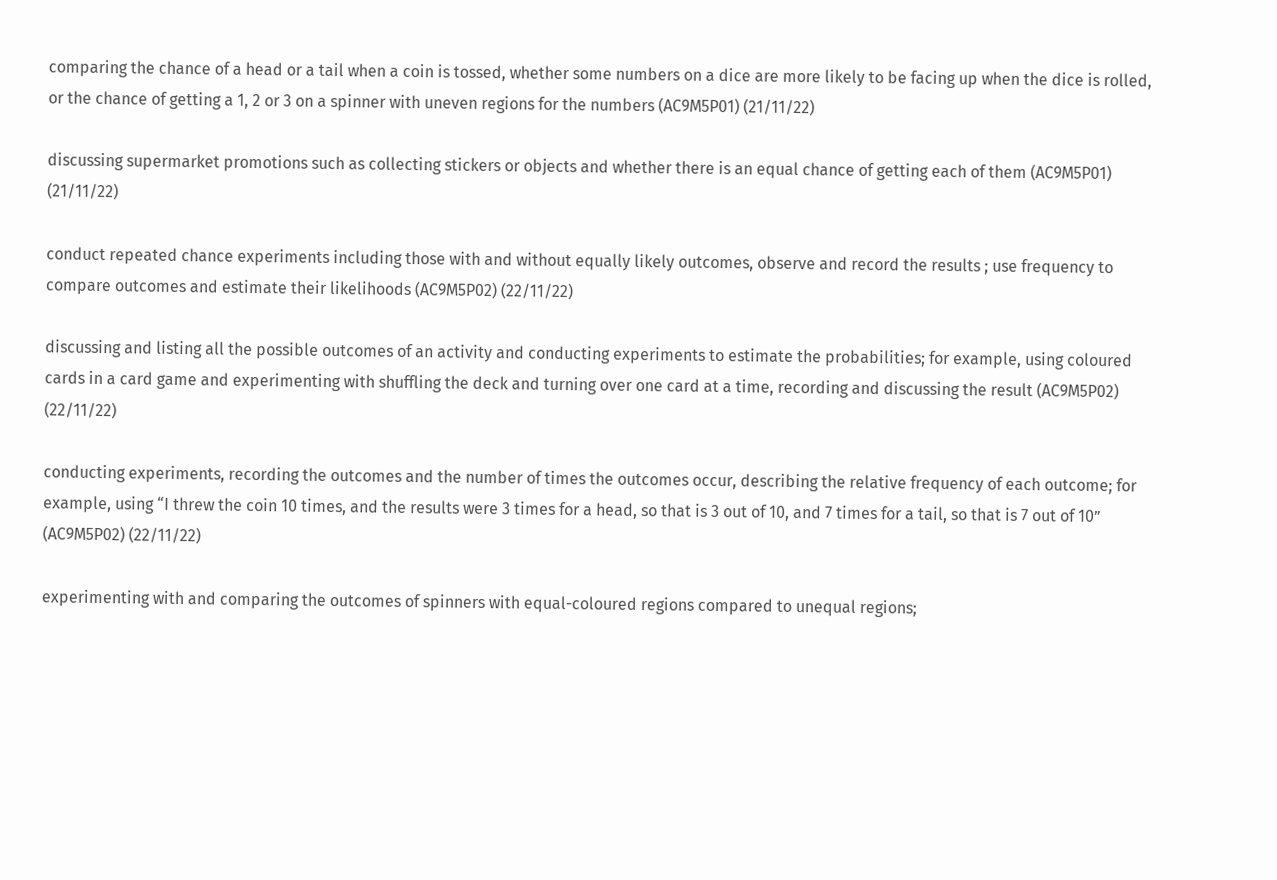comparing the chance of a head or a tail when a coin is tossed, whether some numbers on a dice are more likely to be facing up when the dice is rolled, or the chance of getting a 1, 2 or 3 on a spinner with uneven regions for the numbers (AC9M5P01) (21/11/22)

discussing supermarket promotions such as collecting stickers or objects and whether there is an equal chance of getting each of them (AC9M5P01) (21/11/22)

conduct repeated chance experiments including those with and without equally likely outcomes, observe and record the results ; use frequency to compare outcomes and estimate their likelihoods (AC9M5P02) (22/11/22)

discussing and listing all the possible outcomes of an activity and conducting experiments to estimate the probabilities; for example, using coloured cards in a card game and experimenting with shuffling the deck and turning over one card at a time, recording and discussing the result (AC9M5P02) (22/11/22)

conducting experiments, recording the outcomes and the number of times the outcomes occur, describing the relative frequency of each outcome; for example, using “I threw the coin 10 times, and the results were 3 times for a head, so that is 3 out of 10, and 7 times for a tail, so that is 7 out of 10” (AC9M5P02) (22/11/22)

experimenting with and comparing the outcomes of spinners with equal-coloured regions compared to unequal regions;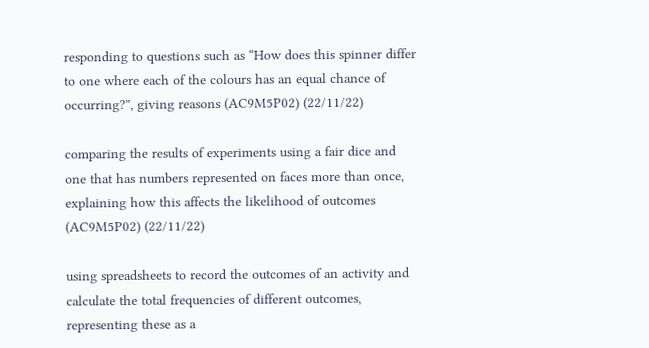responding to questions such as “How does this spinner differ to one where each of the colours has an equal chance of occurring?”, giving reasons (AC9M5P02) (22/11/22)

comparing the results of experiments using a fair dice and one that has numbers represented on faces more than once, explaining how this affects the likelihood of outcomes (AC9M5P02) (22/11/22)

using spreadsheets to record the outcomes of an activity and calculate the total frequencies of different outcomes, representing these as a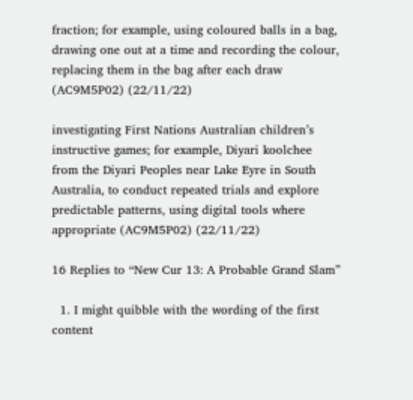fraction; for example, using coloured balls in a bag, drawing one out at a time and recording the colour, replacing them in the bag after each draw (AC9M5P02) (22/11/22)

investigating First Nations Australian children’s instructive games; for example, Diyari koolchee from the Diyari Peoples near Lake Eyre in South Australia, to conduct repeated trials and explore predictable patterns, using digital tools where appropriate (AC9M5P02) (22/11/22)

16 Replies to “New Cur 13: A Probable Grand Slam”

  1. I might quibble with the wording of the first content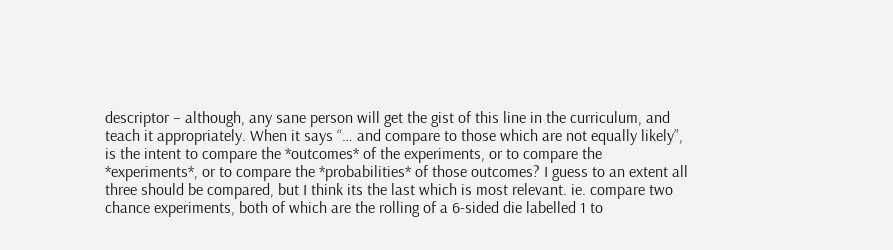descriptor – although, any sane person will get the gist of this line in the curriculum, and teach it appropriately. When it says “… and compare to those which are not equally likely”, is the intent to compare the *outcomes* of the experiments, or to compare the *experiments*, or to compare the *probabilities* of those outcomes? I guess to an extent all three should be compared, but I think its the last which is most relevant. ie. compare two chance experiments, both of which are the rolling of a 6-sided die labelled 1 to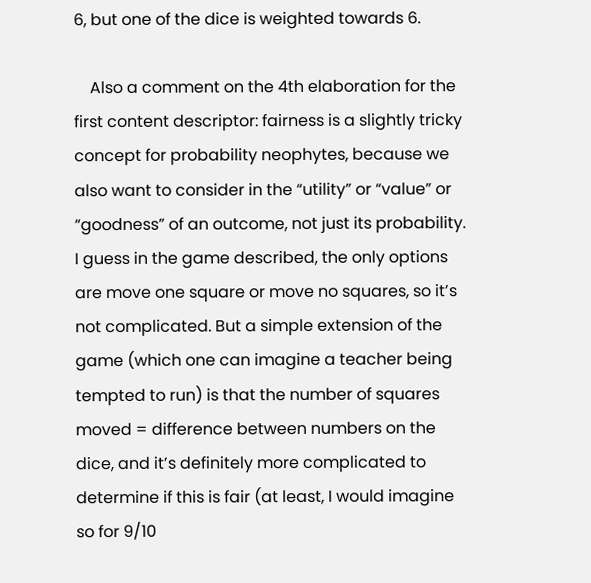6, but one of the dice is weighted towards 6.

    Also a comment on the 4th elaboration for the first content descriptor: fairness is a slightly tricky concept for probability neophytes, because we also want to consider in the “utility” or “value” or “goodness” of an outcome, not just its probability. I guess in the game described, the only options are move one square or move no squares, so it’s not complicated. But a simple extension of the game (which one can imagine a teacher being tempted to run) is that the number of squares moved = difference between numbers on the dice, and it’s definitely more complicated to determine if this is fair (at least, I would imagine so for 9/10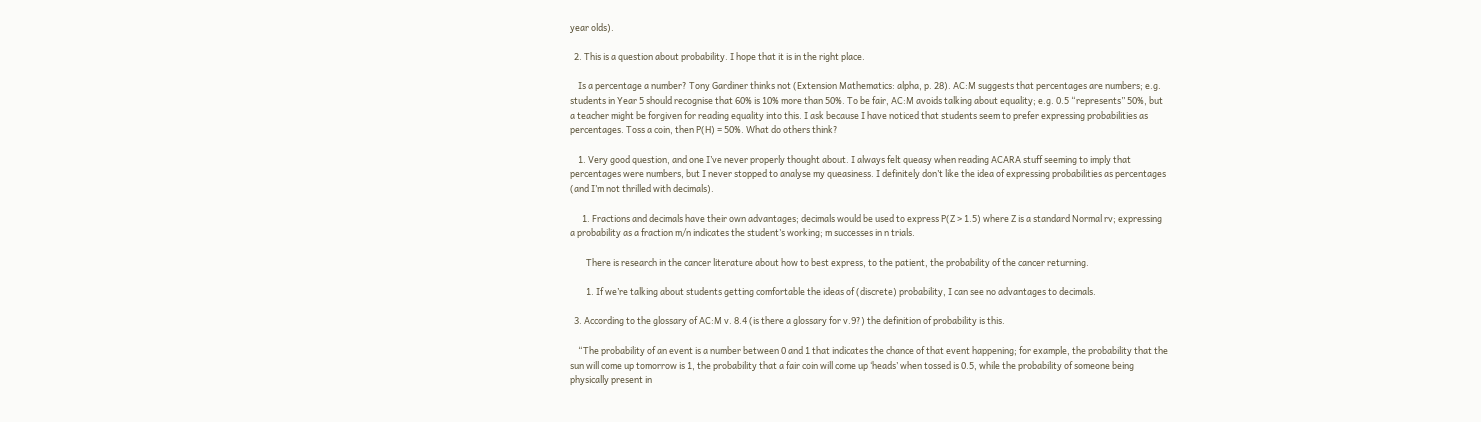year olds).

  2. This is a question about probability. I hope that it is in the right place.

    Is a percentage a number? Tony Gardiner thinks not (Extension Mathematics: alpha, p. 28). AC:M suggests that percentages are numbers; e.g. students in Year 5 should recognise that 60% is 10% more than 50%. To be fair, AC:M avoids talking about equality; e.g. 0.5 “represents” 50%, but a teacher might be forgiven for reading equality into this. I ask because I have noticed that students seem to prefer expressing probabilities as percentages. Toss a coin, then P(H) = 50%. What do others think?

    1. Very good question, and one I’ve never properly thought about. I always felt queasy when reading ACARA stuff seeming to imply that percentages were numbers, but I never stopped to analyse my queasiness. I definitely don’t like the idea of expressing probabilities as percentages (and I’m not thrilled with decimals).

      1. Fractions and decimals have their own advantages; decimals would be used to express P(Z > 1.5) where Z is a standard Normal rv; expressing a probability as a fraction m/n indicates the student’s working; m successes in n trials.

        There is research in the cancer literature about how to best express, to the patient, the probability of the cancer returning.

        1. If we’re talking about students getting comfortable the ideas of (discrete) probability, I can see no advantages to decimals.

  3. According to the glossary of AC:M v. 8.4 (is there a glossary for v.9?) the definition of probability is this.

    “The probability of an event is a number between 0 and 1 that indicates the chance of that event happening; for example, the probability that the sun will come up tomorrow is 1, the probability that a fair coin will come up ‘heads’ when tossed is 0.5, while the probability of someone being physically present in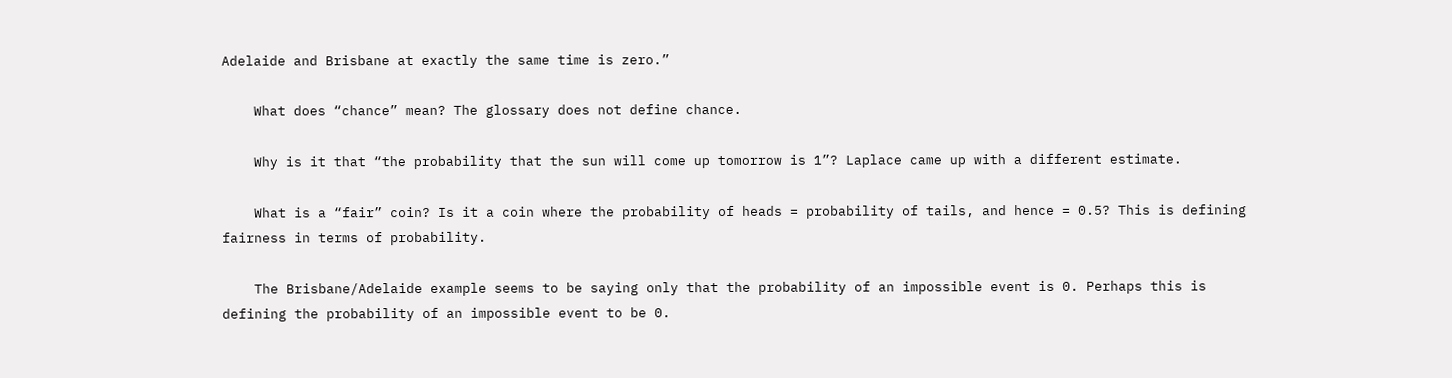Adelaide and Brisbane at exactly the same time is zero.”

    What does “chance” mean? The glossary does not define chance.

    Why is it that “the probability that the sun will come up tomorrow is 1”? Laplace came up with a different estimate.

    What is a “fair” coin? Is it a coin where the probability of heads = probability of tails, and hence = 0.5? This is defining fairness in terms of probability.

    The Brisbane/Adelaide example seems to be saying only that the probability of an impossible event is 0. Perhaps this is defining the probability of an impossible event to be 0.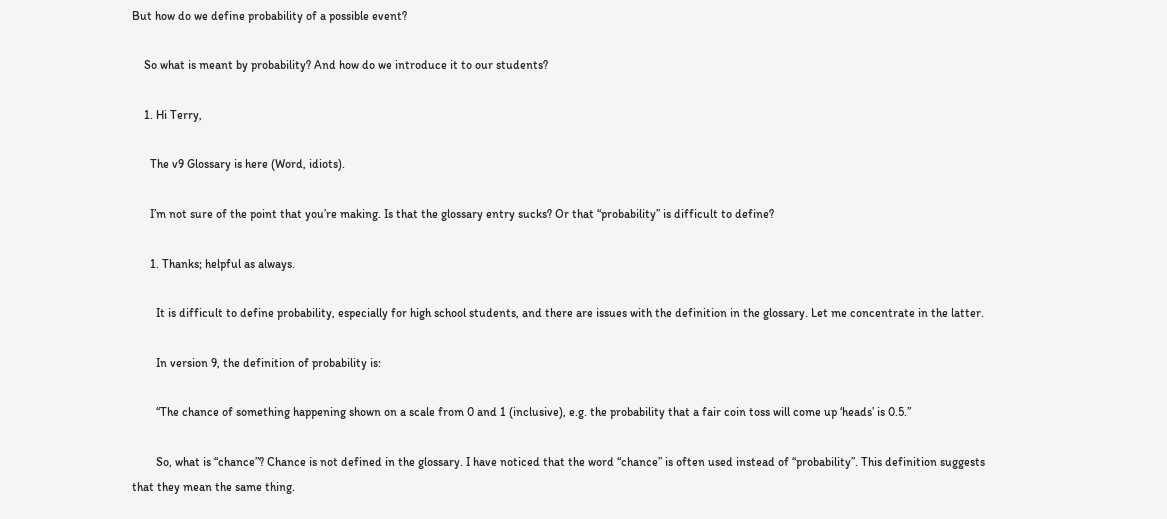But how do we define probability of a possible event?

    So what is meant by probability? And how do we introduce it to our students?

    1. Hi Terry,

      The v9 Glossary is here (Word, idiots).

      I’m not sure of the point that you’re making. Is that the glossary entry sucks? Or that “probability” is difficult to define?

      1. Thanks; helpful as always.

        It is difficult to define probability, especially for high school students, and there are issues with the definition in the glossary. Let me concentrate in the latter.

        In version 9, the definition of probability is:

        “The chance of something happening shown on a scale from 0 and 1 (inclusive), e.g. the probability that a fair coin toss will come up ‘heads’ is 0.5.”

        So, what is “chance”? Chance is not defined in the glossary. I have noticed that the word “chance” is often used instead of “probability”. This definition suggests that they mean the same thing.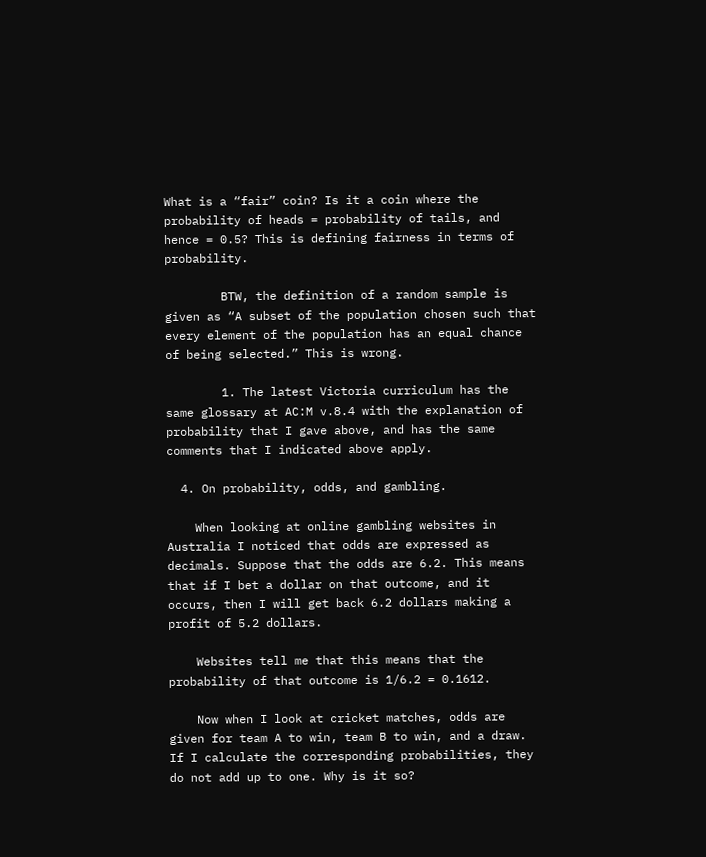What is a “fair” coin? Is it a coin where the probability of heads = probability of tails, and hence = 0.5? This is defining fairness in terms of probability.

        BTW, the definition of a random sample is given as “A subset of the population chosen such that every element of the population has an equal chance of being selected.” This is wrong.

        1. The latest Victoria curriculum has the same glossary at AC:M v.8.4 with the explanation of probability that I gave above, and has the same comments that I indicated above apply.

  4. On probability, odds, and gambling.

    When looking at online gambling websites in Australia I noticed that odds are expressed as decimals. Suppose that the odds are 6.2. This means that if I bet a dollar on that outcome, and it occurs, then I will get back 6.2 dollars making a profit of 5.2 dollars.

    Websites tell me that this means that the probability of that outcome is 1/6.2 = 0.1612.

    Now when I look at cricket matches, odds are given for team A to win, team B to win, and a draw. If I calculate the corresponding probabilities, they do not add up to one. Why is it so?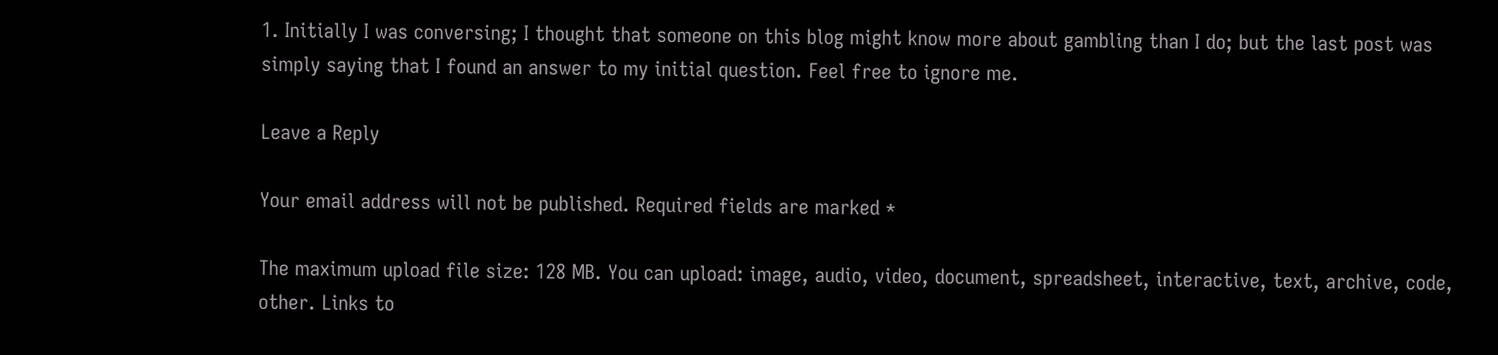1. Initially I was conversing; I thought that someone on this blog might know more about gambling than I do; but the last post was simply saying that I found an answer to my initial question. Feel free to ignore me.

Leave a Reply

Your email address will not be published. Required fields are marked *

The maximum upload file size: 128 MB. You can upload: image, audio, video, document, spreadsheet, interactive, text, archive, code, other. Links to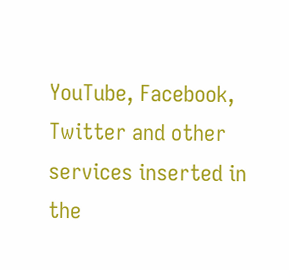YouTube, Facebook, Twitter and other services inserted in the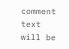comment text will be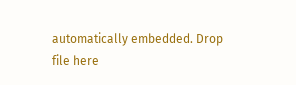automatically embedded. Drop file here